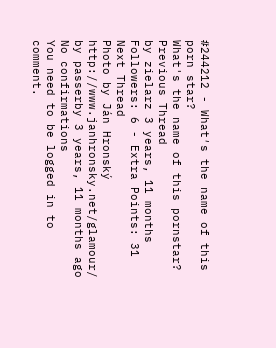#244212 - What′s the name of this porn star?
What's the name of this pornstar?
Previous Thread
by zielarz 3 years, 11 months
Followers: 6 - Extra Points: 31
Next Thread
Photo by Ján Hronský http://www.janhronsky.net/glamour/
by passerby 3 years, 11 months ago
No confirmations
You need to be logged in to comment.